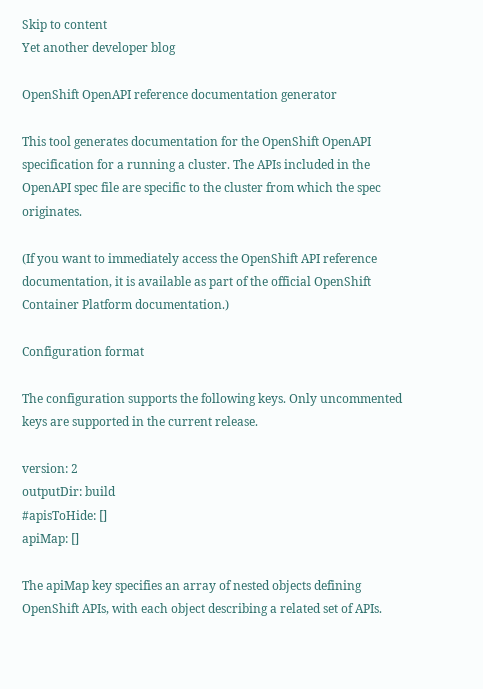Skip to content
Yet another developer blog

OpenShift OpenAPI reference documentation generator

This tool generates documentation for the OpenShift OpenAPI specification for a running a cluster. The APIs included in the OpenAPI spec file are specific to the cluster from which the spec originates.

(If you want to immediately access the OpenShift API reference documentation, it is available as part of the official OpenShift Container Platform documentation.)

Configuration format

The configuration supports the following keys. Only uncommented keys are supported in the current release.

version: 2
outputDir: build
#apisToHide: []
apiMap: []

The apiMap key specifies an array of nested objects defining OpenShift APIs, with each object describing a related set of APIs.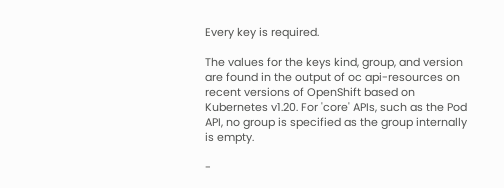Every key is required.

The values for the keys kind, group, and version are found in the output of oc api-resources on recent versions of OpenShift based on Kubernetes v1.20. For 'core' APIs, such as the Pod API, no group is specified as the group internally is empty.

-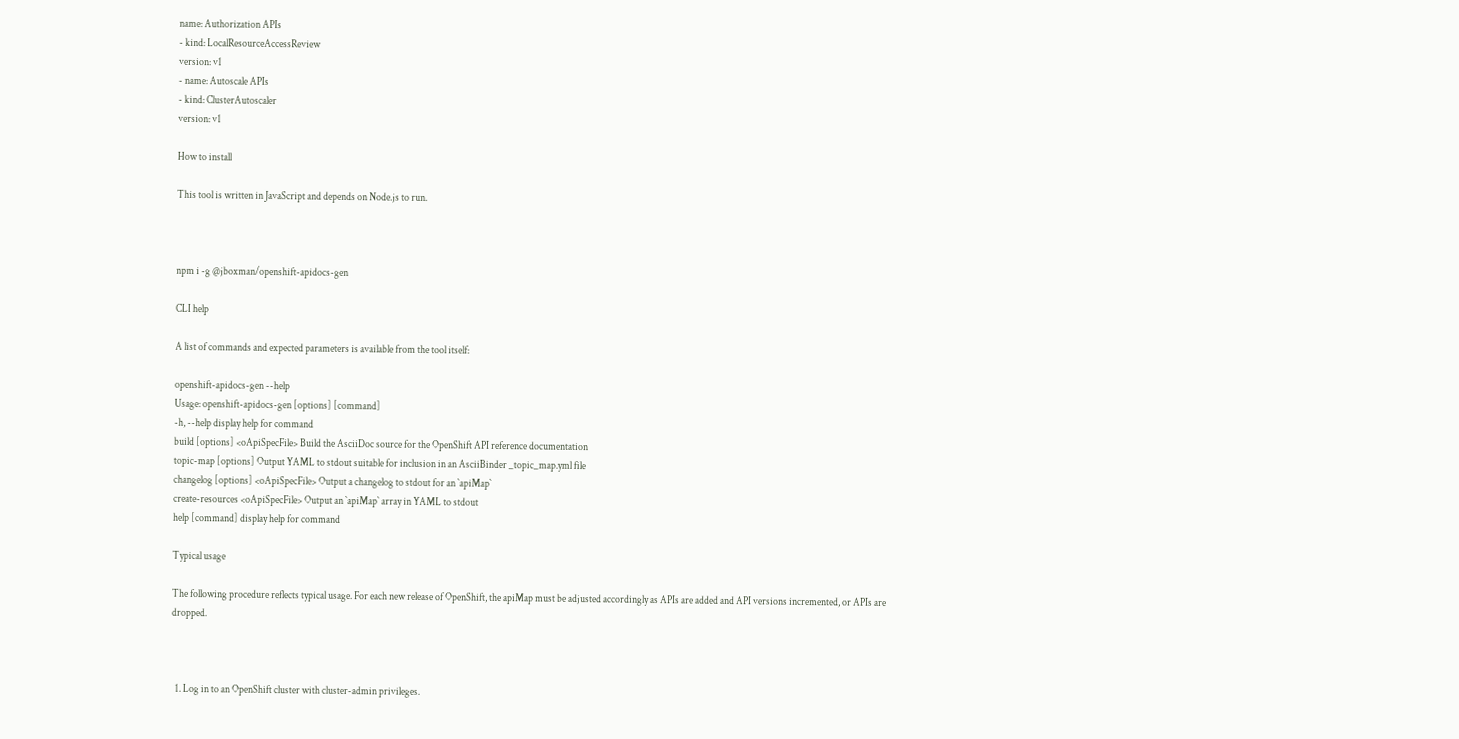name: Authorization APIs
- kind: LocalResourceAccessReview
version: v1
- name: Autoscale APIs
- kind: ClusterAutoscaler
version: v1

How to install

This tool is written in JavaScript and depends on Node.js to run.



npm i -g @jboxman/openshift-apidocs-gen

CLI help

A list of commands and expected parameters is available from the tool itself:

openshift-apidocs-gen --help
Usage: openshift-apidocs-gen [options] [command]
-h, --help display help for command
build [options] <oApiSpecFile> Build the AsciiDoc source for the OpenShift API reference documentation
topic-map [options] Output YAML to stdout suitable for inclusion in an AsciiBinder _topic_map.yml file
changelog [options] <oApiSpecFile> Output a changelog to stdout for an `apiMap`
create-resources <oApiSpecFile> Output an `apiMap` array in YAML to stdout
help [command] display help for command

Typical usage

The following procedure reflects typical usage. For each new release of OpenShift, the apiMap must be adjusted accordingly as APIs are added and API versions incremented, or APIs are dropped.



  1. Log in to an OpenShift cluster with cluster-admin privileges.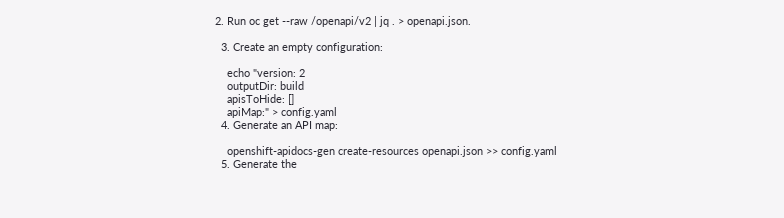2. Run oc get --raw /openapi/v2 | jq . > openapi.json.

  3. Create an empty configuration:

    echo "version: 2
    outputDir: build
    apisToHide: []
    apiMap:" > config.yaml
  4. Generate an API map:

    openshift-apidocs-gen create-resources openapi.json >> config.yaml
  5. Generate the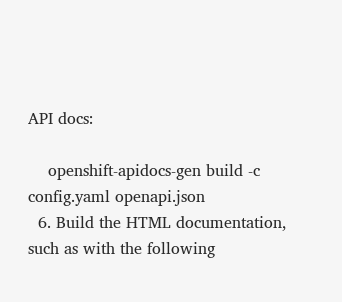API docs:

    openshift-apidocs-gen build -c config.yaml openapi.json
  6. Build the HTML documentation, such as with the following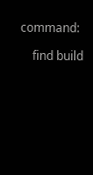command:

    find build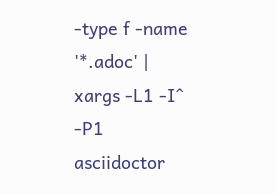-type f -name '*.adoc' | xargs -L1 -I^ -P1 asciidoctor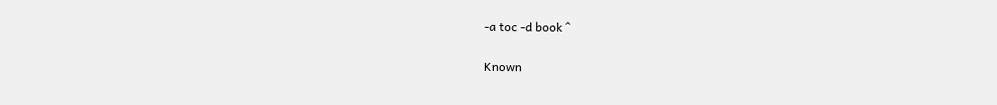-a toc -d book ^

Known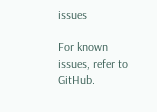issues

For known issues, refer to GitHub.